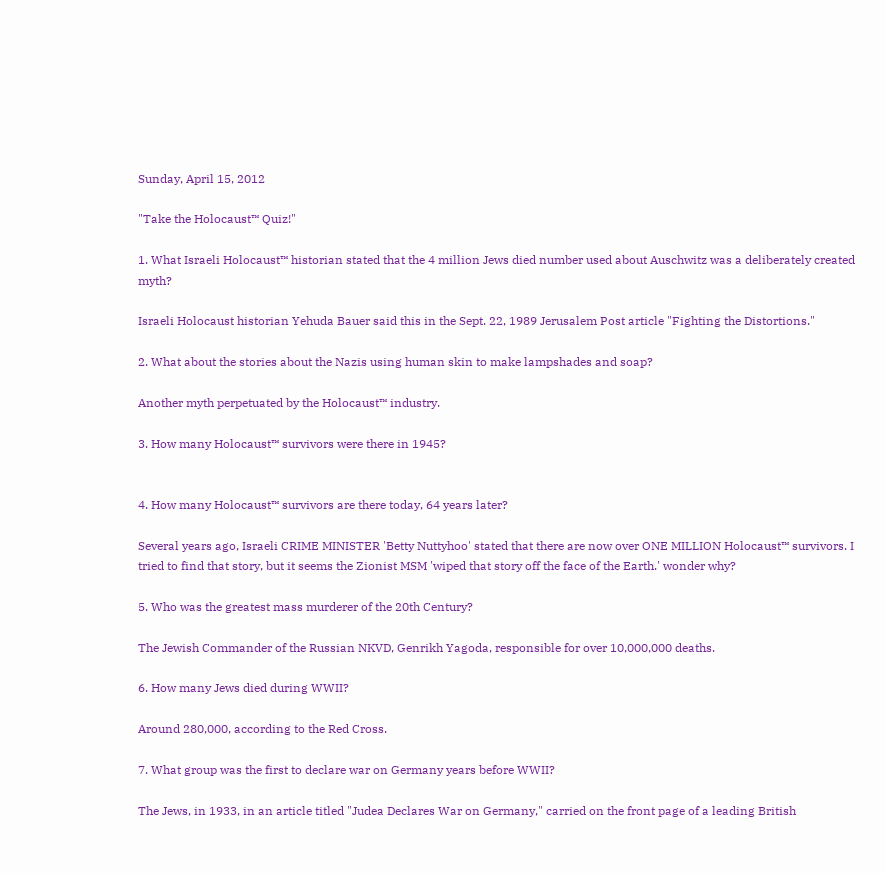Sunday, April 15, 2012

"Take the Holocaust™ Quiz!"

1. What Israeli Holocaust™ historian stated that the 4 million Jews died number used about Auschwitz was a deliberately created myth?

Israeli Holocaust historian Yehuda Bauer said this in the Sept. 22, 1989 Jerusalem Post article "Fighting the Distortions."

2. What about the stories about the Nazis using human skin to make lampshades and soap?

Another myth perpetuated by the Holocaust™ industry.

3. How many Holocaust™ survivors were there in 1945?


4. How many Holocaust™ survivors are there today, 64 years later?

Several years ago, Israeli CRIME MINISTER 'Betty Nuttyhoo' stated that there are now over ONE MILLION Holocaust™ survivors. I tried to find that story, but it seems the Zionist MSM 'wiped that story off the face of the Earth.' wonder why?

5. Who was the greatest mass murderer of the 20th Century?

The Jewish Commander of the Russian NKVD, Genrikh Yagoda, responsible for over 10,000,000 deaths.

6. How many Jews died during WWII?

Around 280,000, according to the Red Cross.

7. What group was the first to declare war on Germany years before WWII?

The Jews, in 1933, in an article titled "Judea Declares War on Germany," carried on the front page of a leading British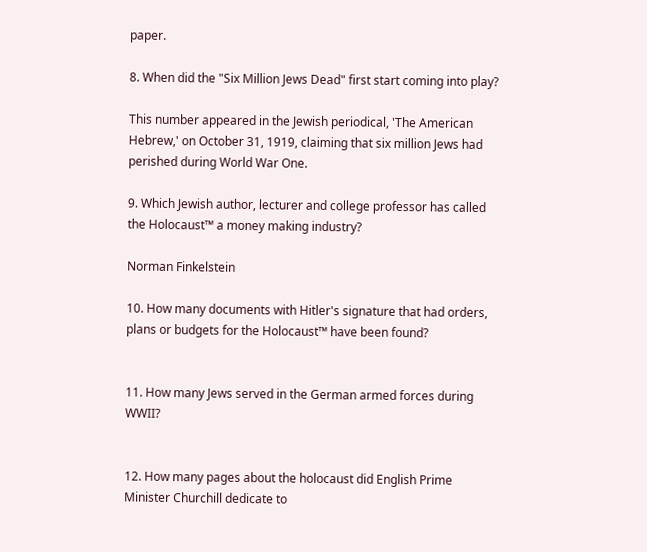paper.

8. When did the "Six Million Jews Dead" first start coming into play?

This number appeared in the Jewish periodical, 'The American Hebrew,' on October 31, 1919, claiming that six million Jews had perished during World War One.

9. Which Jewish author, lecturer and college professor has called the Holocaust™ a money making industry?

Norman Finkelstein

10. How many documents with Hitler's signature that had orders, plans or budgets for the Holocaust™ have been found?


11. How many Jews served in the German armed forces during WWII?


12. How many pages about the holocaust did English Prime Minister Churchill dedicate to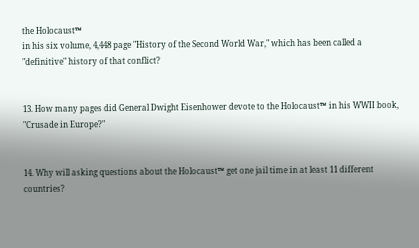the Holocaust™
in his six volume, 4,448 page "History of the Second World War," which has been called a "definitive" history of that conflict?


13. How many pages did General Dwight Eisenhower devote to the Holocaust™ in his WWII book, "Crusade in Europe?"


14. Why will asking questions about the Holocaust™ get one jail time in at least 11 different countries?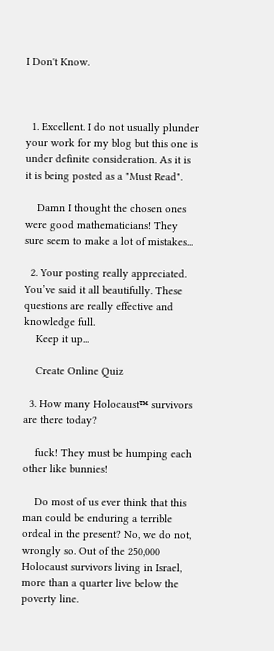I Don't Know.



  1. Excellent. I do not usually plunder your work for my blog but this one is under definite consideration. As it is it is being posted as a "Must Read".

    Damn I thought the chosen ones were good mathematicians! They sure seem to make a lot of mistakes...

  2. Your posting really appreciated. You’ve said it all beautifully. These questions are really effective and knowledge full.
    Keep it up...

    Create Online Quiz

  3. How many Holocaust™ survivors are there today?

    fuck! They must be humping each other like bunnies!

    Do most of us ever think that this man could be enduring a terrible ordeal in the present? No, we do not, wrongly so. Out of the 250,000 Holocaust survivors living in Israel, more than a quarter live below the poverty line.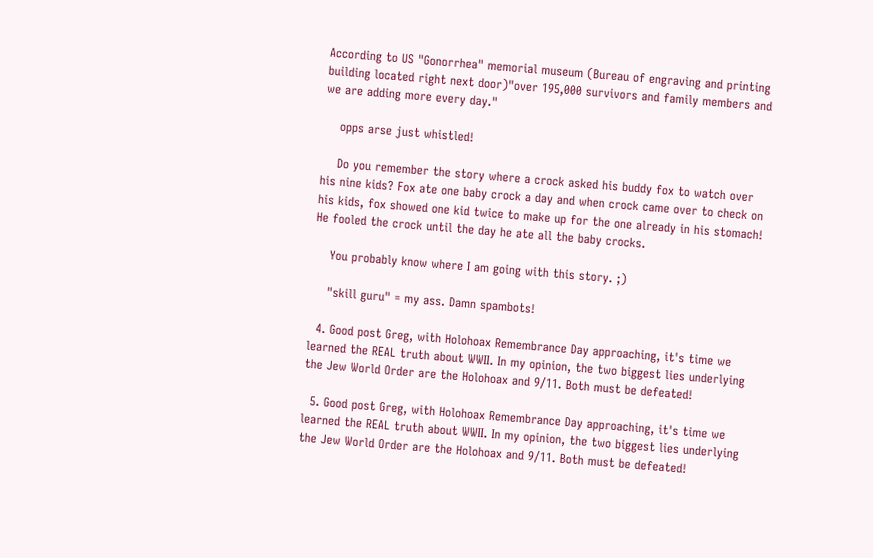According to US "Gonorrhea" memorial museum (Bureau of engraving and printing building located right next door)"over 195,000 survivors and family members and we are adding more every day."

    opps arse just whistled!

    Do you remember the story where a crock asked his buddy fox to watch over his nine kids? Fox ate one baby crock a day and when crock came over to check on his kids, fox showed one kid twice to make up for the one already in his stomach! He fooled the crock until the day he ate all the baby crocks.

    You probably know where I am going with this story. ;)

    "skill guru" = my ass. Damn spambots!

  4. Good post Greg, with Holohoax Remembrance Day approaching, it's time we learned the REAL truth about WWII. In my opinion, the two biggest lies underlying the Jew World Order are the Holohoax and 9/11. Both must be defeated!

  5. Good post Greg, with Holohoax Remembrance Day approaching, it's time we learned the REAL truth about WWII. In my opinion, the two biggest lies underlying the Jew World Order are the Holohoax and 9/11. Both must be defeated!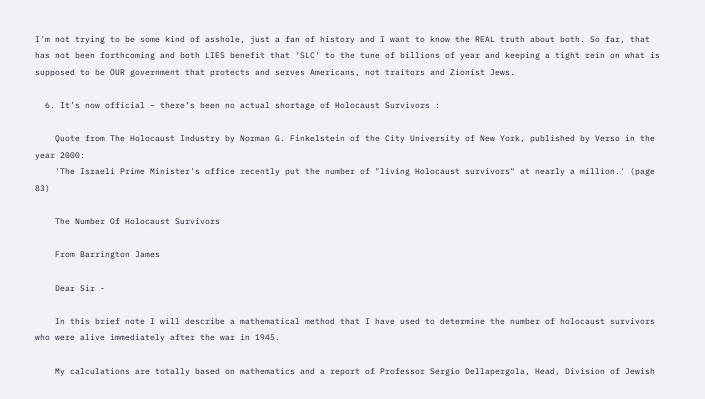I'm not trying to be some kind of asshole, just a fan of history and I want to know the REAL truth about both. So far, that has not been forthcoming and both LIES benefit that 'SLC' to the tune of billions of year and keeping a tight rein on what is supposed to be OUR government that protects and serves Americans, not traitors and Zionist Jews.

  6. It’s now official – there’s been no actual shortage of Holocaust Survivors :

    Quote from The Holocaust Industry by Norman G. Finkelstein of the City University of New York, published by Verso in the year 2000:
    'The Israeli Prime Minister's office recently put the number of "living Holocaust survivors" at nearly a million.' (page 83)

    The Number Of Holocaust Survivors

    From Barrington James

    Dear Sir -

    In this brief note I will describe a mathematical method that I have used to determine the number of holocaust survivors who were alive immediately after the war in 1945.

    My calculations are totally based on mathematics and a report of Professor Sergio Dellapergola, Head, Division of Jewish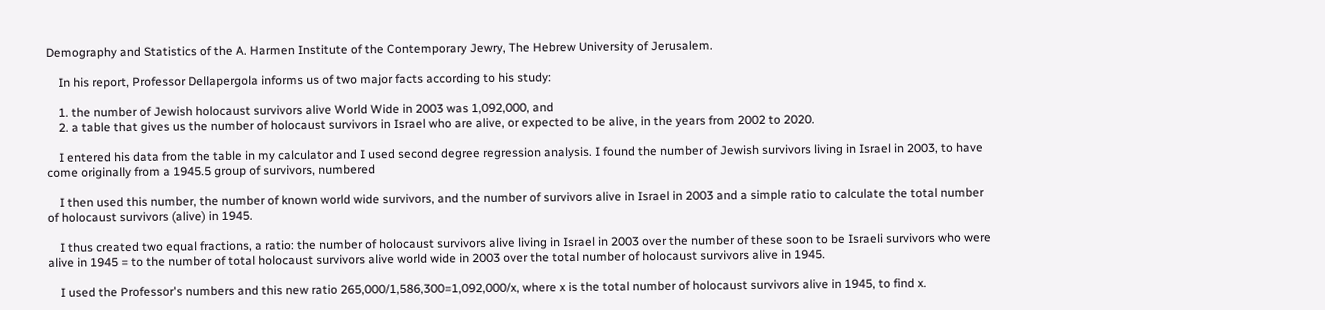Demography and Statistics of the A. Harmen Institute of the Contemporary Jewry, The Hebrew University of Jerusalem.

    In his report, Professor Dellapergola informs us of two major facts according to his study:

    1. the number of Jewish holocaust survivors alive World Wide in 2003 was 1,092,000, and
    2. a table that gives us the number of holocaust survivors in Israel who are alive, or expected to be alive, in the years from 2002 to 2020.

    I entered his data from the table in my calculator and I used second degree regression analysis. I found the number of Jewish survivors living in Israel in 2003, to have come originally from a 1945.5 group of survivors, numbered

    I then used this number, the number of known world wide survivors, and the number of survivors alive in Israel in 2003 and a simple ratio to calculate the total number of holocaust survivors (alive) in 1945.

    I thus created two equal fractions, a ratio: the number of holocaust survivors alive living in Israel in 2003 over the number of these soon to be Israeli survivors who were alive in 1945 = to the number of total holocaust survivors alive world wide in 2003 over the total number of holocaust survivors alive in 1945.

    I used the Professor's numbers and this new ratio 265,000/1,586,300=1,092,000/x, where x is the total number of holocaust survivors alive in 1945, to find x.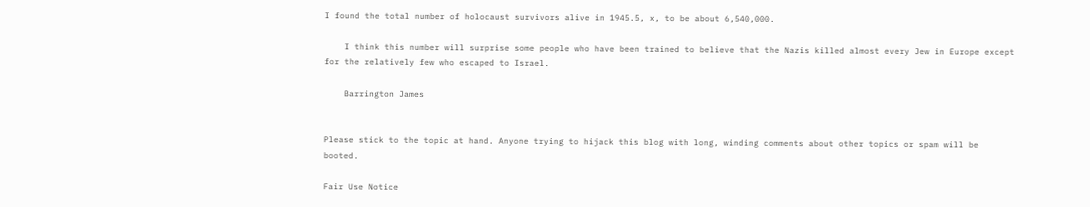I found the total number of holocaust survivors alive in 1945.5, x, to be about 6,540,000.

    I think this number will surprise some people who have been trained to believe that the Nazis killed almost every Jew in Europe except for the relatively few who escaped to Israel.

    Barrington James


Please stick to the topic at hand. Anyone trying to hijack this blog with long, winding comments about other topics or spam will be booted.

Fair Use Notice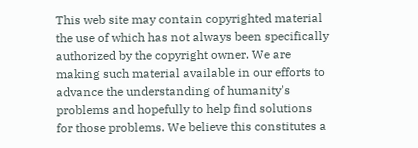This web site may contain copyrighted material the use of which has not always been specifically authorized by the copyright owner. We are making such material available in our efforts to advance the understanding of humanity's problems and hopefully to help find solutions for those problems. We believe this constitutes a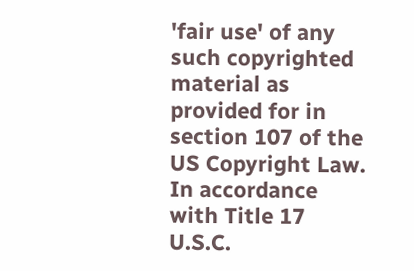'fair use' of any such copyrighted material as provided for in section 107 of the US Copyright Law. In accordance with Title 17 U.S.C.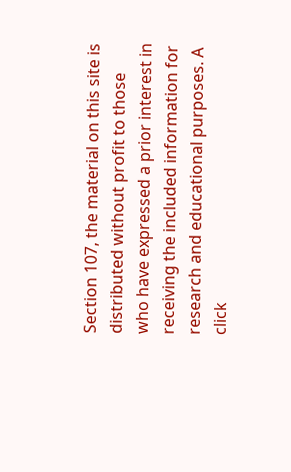Section 107, the material on this site is distributed without profit to those who have expressed a prior interest in receiving the included information for research and educational purposes. A click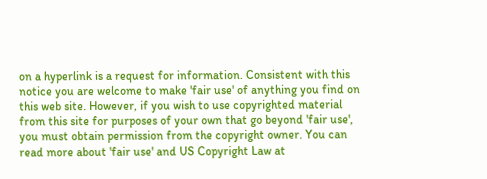on a hyperlink is a request for information. Consistent with this notice you are welcome to make 'fair use' of anything you find on this web site. However, if you wish to use copyrighted material from this site for purposes of your own that go beyond 'fair use', you must obtain permission from the copyright owner. You can read more about 'fair use' and US Copyright Law at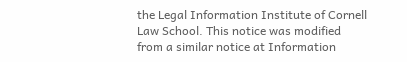the Legal Information Institute of Cornell Law School. This notice was modified from a similar notice at Information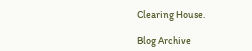Clearing House.

Blog Archive